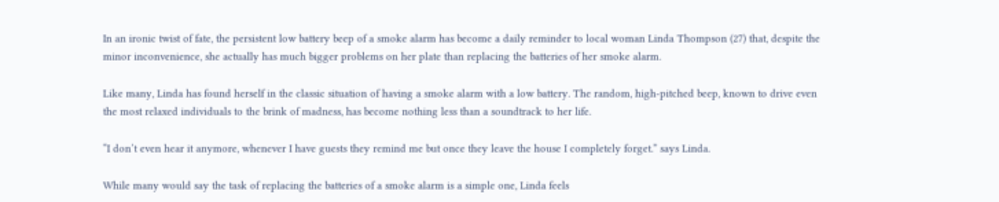In an ironic twist of fate, the persistent low battery beep of a smoke alarm has become a daily reminder to local woman Linda Thompson (27) that, despite the minor inconvenience, she actually has much bigger problems on her plate than replacing the batteries of her smoke alarm.

Like many, Linda has found herself in the classic situation of having a smoke alarm with a low battery. The random, high-pitched beep, known to drive even the most relaxed individuals to the brink of madness, has become nothing less than a soundtrack to her life.

“I don’t even hear it anymore, whenever I have guests they remind me but once they leave the house I completely forget.” says Linda.

While many would say the task of replacing the batteries of a smoke alarm is a simple one, Linda feels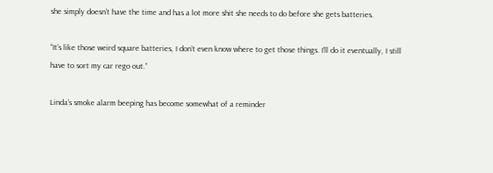she simply doesn’t have the time and has a lot more shit she needs to do before she gets batteries.

“It’s like those weird square batteries, I don’t even know where to get those things. I’ll do it eventually, I still have to sort my car rego out.”

Linda’s smoke alarm beeping has become somewhat of a reminder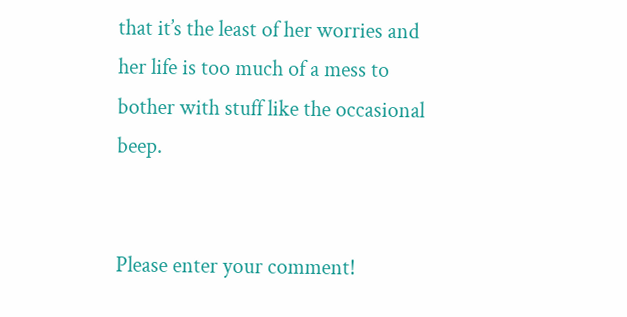that it’s the least of her worries and her life is too much of a mess to bother with stuff like the occasional beep.


Please enter your comment!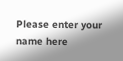Please enter your name here